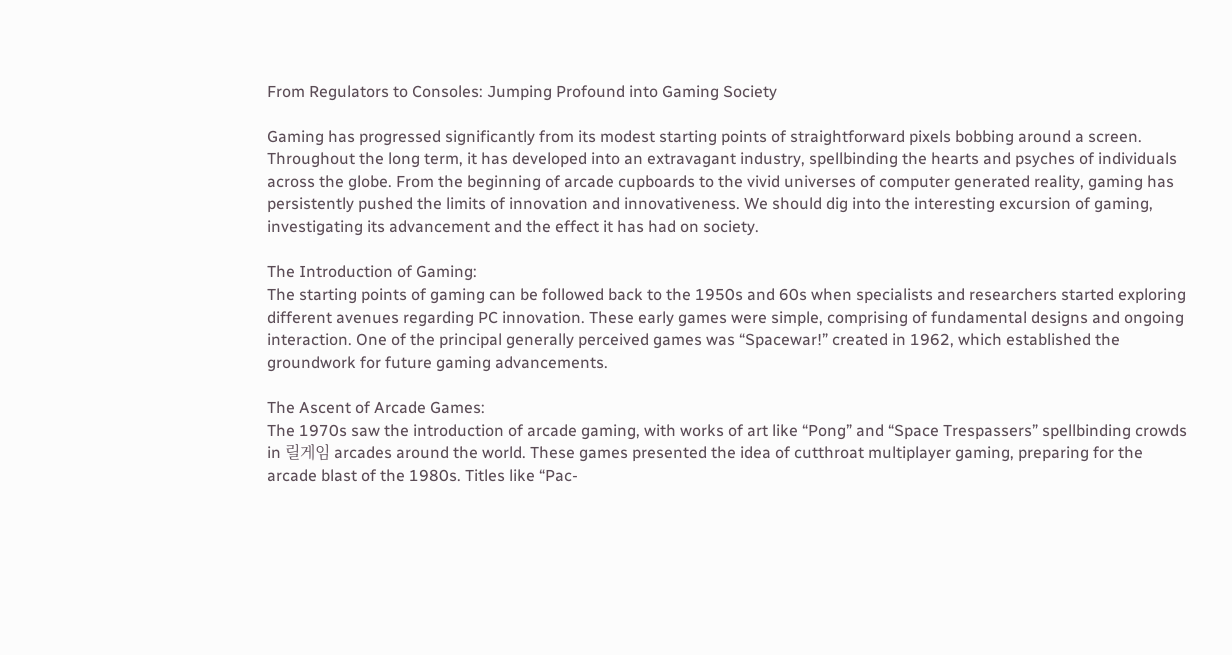From Regulators to Consoles: Jumping Profound into Gaming Society

Gaming has progressed significantly from its modest starting points of straightforward pixels bobbing around a screen. Throughout the long term, it has developed into an extravagant industry, spellbinding the hearts and psyches of individuals across the globe. From the beginning of arcade cupboards to the vivid universes of computer generated reality, gaming has persistently pushed the limits of innovation and innovativeness. We should dig into the interesting excursion of gaming, investigating its advancement and the effect it has had on society.

The Introduction of Gaming:
The starting points of gaming can be followed back to the 1950s and 60s when specialists and researchers started exploring different avenues regarding PC innovation. These early games were simple, comprising of fundamental designs and ongoing interaction. One of the principal generally perceived games was “Spacewar!” created in 1962, which established the groundwork for future gaming advancements.

The Ascent of Arcade Games:
The 1970s saw the introduction of arcade gaming, with works of art like “Pong” and “Space Trespassers” spellbinding crowds in 릴게임 arcades around the world. These games presented the idea of cutthroat multiplayer gaming, preparing for the arcade blast of the 1980s. Titles like “Pac-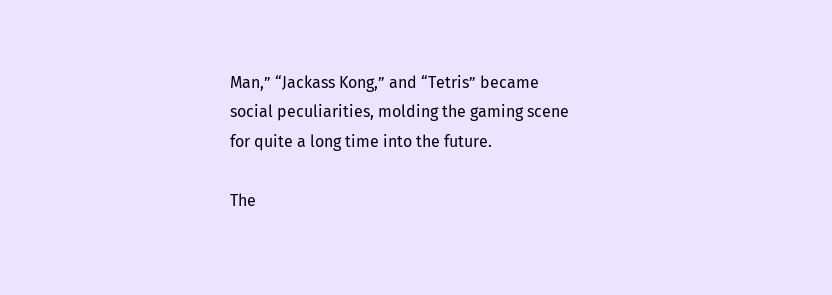Man,” “Jackass Kong,” and “Tetris” became social peculiarities, molding the gaming scene for quite a long time into the future.

The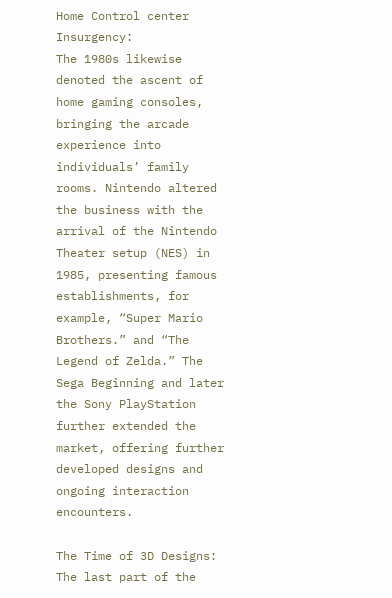Home Control center Insurgency:
The 1980s likewise denoted the ascent of home gaming consoles, bringing the arcade experience into individuals’ family rooms. Nintendo altered the business with the arrival of the Nintendo Theater setup (NES) in 1985, presenting famous establishments, for example, “Super Mario Brothers.” and “The Legend of Zelda.” The Sega Beginning and later the Sony PlayStation further extended the market, offering further developed designs and ongoing interaction encounters.

The Time of 3D Designs:
The last part of the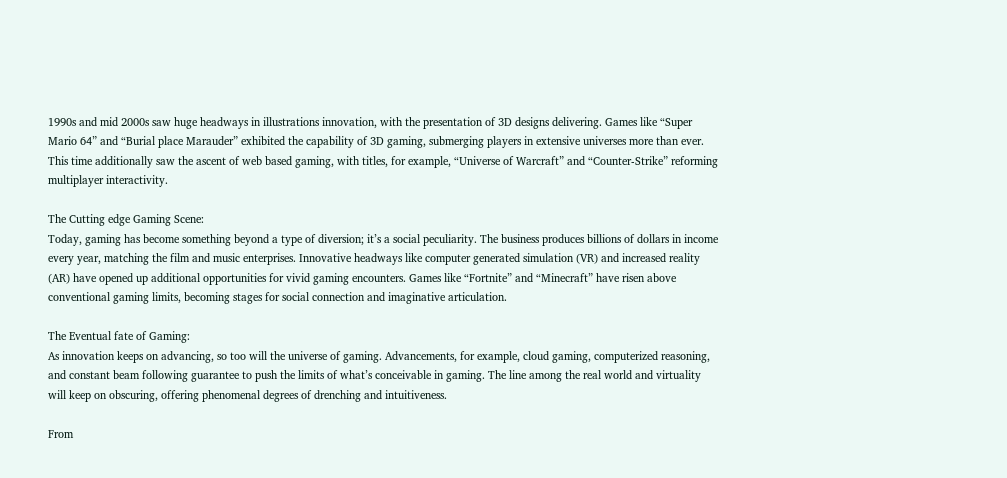1990s and mid 2000s saw huge headways in illustrations innovation, with the presentation of 3D designs delivering. Games like “Super Mario 64” and “Burial place Marauder” exhibited the capability of 3D gaming, submerging players in extensive universes more than ever. This time additionally saw the ascent of web based gaming, with titles, for example, “Universe of Warcraft” and “Counter-Strike” reforming multiplayer interactivity.

The Cutting edge Gaming Scene:
Today, gaming has become something beyond a type of diversion; it’s a social peculiarity. The business produces billions of dollars in income every year, matching the film and music enterprises. Innovative headways like computer generated simulation (VR) and increased reality (AR) have opened up additional opportunities for vivid gaming encounters. Games like “Fortnite” and “Minecraft” have risen above conventional gaming limits, becoming stages for social connection and imaginative articulation.

The Eventual fate of Gaming:
As innovation keeps on advancing, so too will the universe of gaming. Advancements, for example, cloud gaming, computerized reasoning, and constant beam following guarantee to push the limits of what’s conceivable in gaming. The line among the real world and virtuality will keep on obscuring, offering phenomenal degrees of drenching and intuitiveness.

From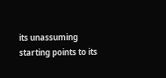its unassuming starting points to its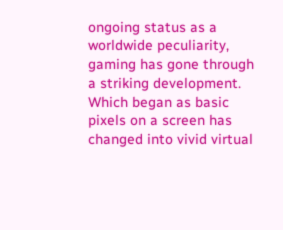ongoing status as a worldwide peculiarity, gaming has gone through a striking development. Which began as basic pixels on a screen has changed into vivid virtual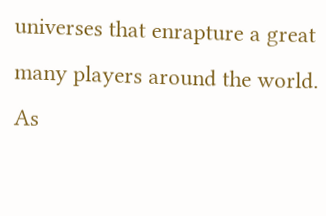universes that enrapture a great many players around the world. As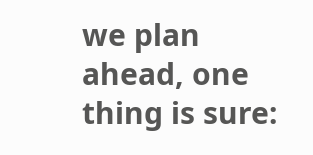we plan ahead, one thing is sure: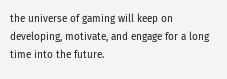the universe of gaming will keep on developing, motivate, and engage for a long time into the future.